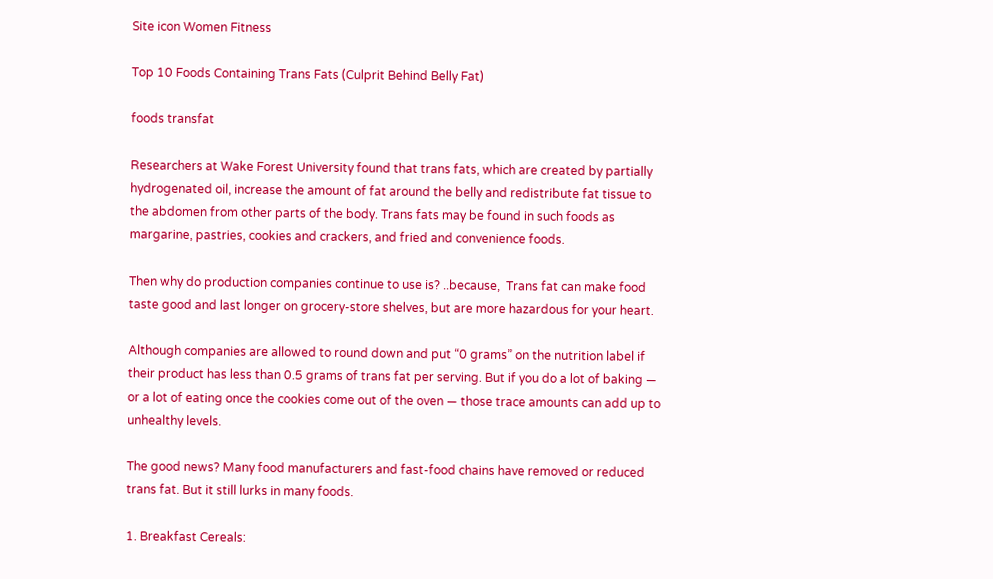Site icon Women Fitness

Top 10 Foods Containing Trans Fats (Culprit Behind Belly Fat)

foods transfat

Researchers at Wake Forest University found that trans fats, which are created by partially hydrogenated oil, increase the amount of fat around the belly and redistribute fat tissue to the abdomen from other parts of the body. Trans fats may be found in such foods as margarine, pastries, cookies and crackers, and fried and convenience foods.

Then why do production companies continue to use is? ..because,  Trans fat can make food taste good and last longer on grocery-store shelves, but are more hazardous for your heart.

Although companies are allowed to round down and put “0 grams” on the nutrition label if their product has less than 0.5 grams of trans fat per serving. But if you do a lot of baking — or a lot of eating once the cookies come out of the oven — those trace amounts can add up to unhealthy levels.

The good news? Many food manufacturers and fast-food chains have removed or reduced trans fat. But it still lurks in many foods.

1. Breakfast Cereals: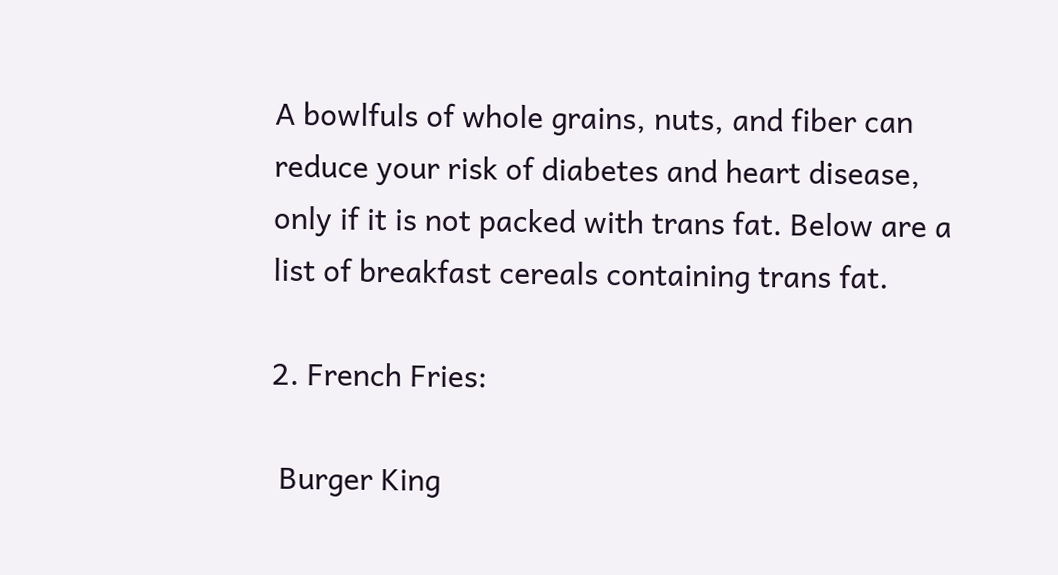A bowlfuls of whole grains, nuts, and fiber can reduce your risk of diabetes and heart disease, only if it is not packed with trans fat. Below are a list of breakfast cereals containing trans fat.

2. French Fries:

 Burger King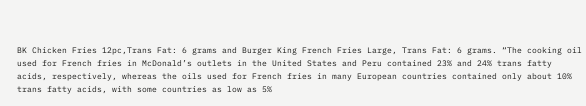BK Chicken Fries 12pc,Trans Fat: 6 grams and Burger King French Fries Large, Trans Fat: 6 grams. “The cooking oil used for French fries in McDonald’s outlets in the United States and Peru contained 23% and 24% trans fatty acids, respectively, whereas the oils used for French fries in many European countries contained only about 10% trans fatty acids, with some countries as low as 5%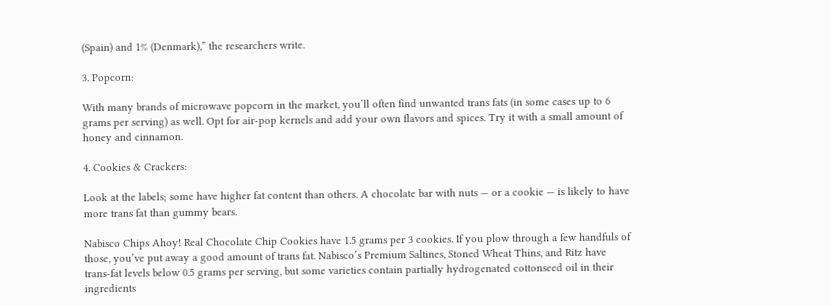(Spain) and 1% (Denmark),” the researchers write.

3. Popcorn:

With many brands of microwave popcorn in the market, you’ll often find unwanted trans fats (in some cases up to 6 grams per serving) as well. Opt for air-pop kernels and add your own flavors and spices. Try it with a small amount of honey and cinnamon.

4. Cookies & Crackers:

Look at the labels; some have higher fat content than others. A chocolate bar with nuts — or a cookie — is likely to have more trans fat than gummy bears.

Nabisco Chips Ahoy! Real Chocolate Chip Cookies have 1.5 grams per 3 cookies. If you plow through a few handfuls of those, you’ve put away a good amount of trans fat. Nabisco’s Premium Saltines, Stoned Wheat Thins, and Ritz have trans-fat levels below 0.5 grams per serving, but some varieties contain partially hydrogenated cottonseed oil in their ingredients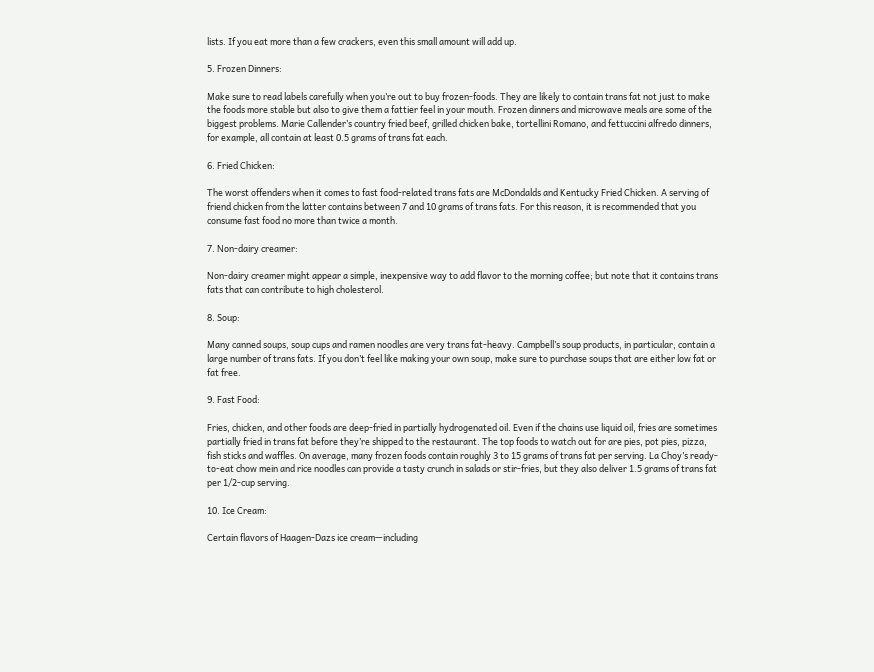lists. If you eat more than a few crackers, even this small amount will add up.

5. Frozen Dinners:

Make sure to read labels carefully when you’re out to buy frozen-foods. They are likely to contain trans fat not just to make the foods more stable but also to give them a fattier feel in your mouth. Frozen dinners and microwave meals are some of the biggest problems. Marie Callender’s country fried beef, grilled chicken bake, tortellini Romano, and fettuccini alfredo dinners, for example, all contain at least 0.5 grams of trans fat each.

6. Fried Chicken:

The worst offenders when it comes to fast food-related trans fats are McDondalds and Kentucky Fried Chicken. A serving of friend chicken from the latter contains between 7 and 10 grams of trans fats. For this reason, it is recommended that you consume fast food no more than twice a month.

7. Non-dairy creamer:

Non-dairy creamer might appear a simple, inexpensive way to add flavor to the morning coffee; but note that it contains trans fats that can contribute to high cholesterol.

8. Soup:

Many canned soups, soup cups and ramen noodles are very trans fat-heavy. Campbell’s soup products, in particular, contain a large number of trans fats. If you don’t feel like making your own soup, make sure to purchase soups that are either low fat or fat free.

9. Fast Food:

Fries, chicken, and other foods are deep-fried in partially hydrogenated oil. Even if the chains use liquid oil, fries are sometimes partially fried in trans fat before they’re shipped to the restaurant. The top foods to watch out for are pies, pot pies, pizza, fish sticks and waffles. On average, many frozen foods contain roughly 3 to 15 grams of trans fat per serving. La Choy’s ready-to-eat chow mein and rice noodles can provide a tasty crunch in salads or stir-fries, but they also deliver 1.5 grams of trans fat per 1/2-cup serving.

10. Ice Cream:

Certain flavors of Haagen-Dazs ice cream—including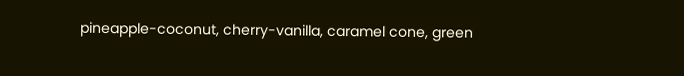pineapple-coconut, cherry-vanilla, caramel cone, green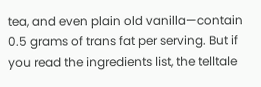tea, and even plain old vanilla—contain 0.5 grams of trans fat per serving. But if you read the ingredients list, the telltale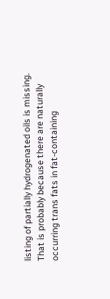listing of partially hydrogenated oils is missing. That is probably because there are naturally occurring trans fats in fat-containing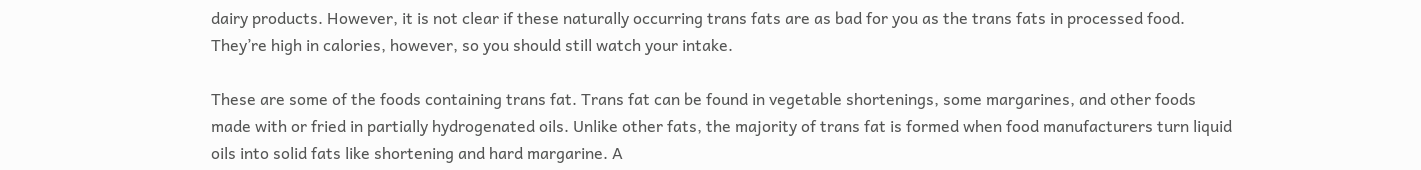dairy products. However, it is not clear if these naturally occurring trans fats are as bad for you as the trans fats in processed food. They’re high in calories, however, so you should still watch your intake.

These are some of the foods containing trans fat. Trans fat can be found in vegetable shortenings, some margarines, and other foods made with or fried in partially hydrogenated oils. Unlike other fats, the majority of trans fat is formed when food manufacturers turn liquid oils into solid fats like shortening and hard margarine. A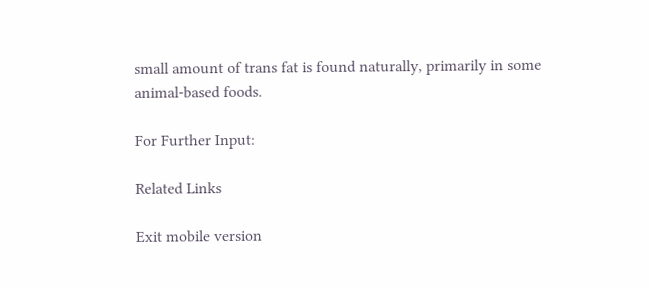small amount of trans fat is found naturally, primarily in some animal-based foods.

For Further Input:

Related Links

Exit mobile version